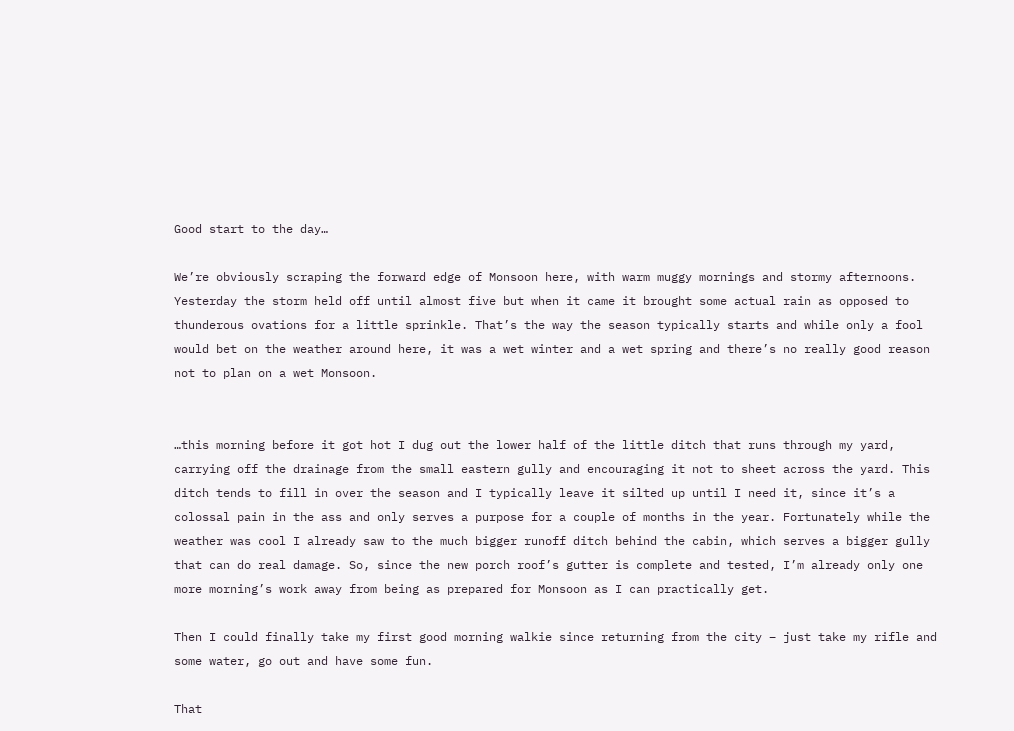Good start to the day…

We’re obviously scraping the forward edge of Monsoon here, with warm muggy mornings and stormy afternoons. Yesterday the storm held off until almost five but when it came it brought some actual rain as opposed to thunderous ovations for a little sprinkle. That’s the way the season typically starts and while only a fool would bet on the weather around here, it was a wet winter and a wet spring and there’s no really good reason not to plan on a wet Monsoon.


…this morning before it got hot I dug out the lower half of the little ditch that runs through my yard, carrying off the drainage from the small eastern gully and encouraging it not to sheet across the yard. This ditch tends to fill in over the season and I typically leave it silted up until I need it, since it’s a colossal pain in the ass and only serves a purpose for a couple of months in the year. Fortunately while the weather was cool I already saw to the much bigger runoff ditch behind the cabin, which serves a bigger gully that can do real damage. So, since the new porch roof’s gutter is complete and tested, I’m already only one more morning’s work away from being as prepared for Monsoon as I can practically get.

Then I could finally take my first good morning walkie since returning from the city – just take my rifle and some water, go out and have some fun.

That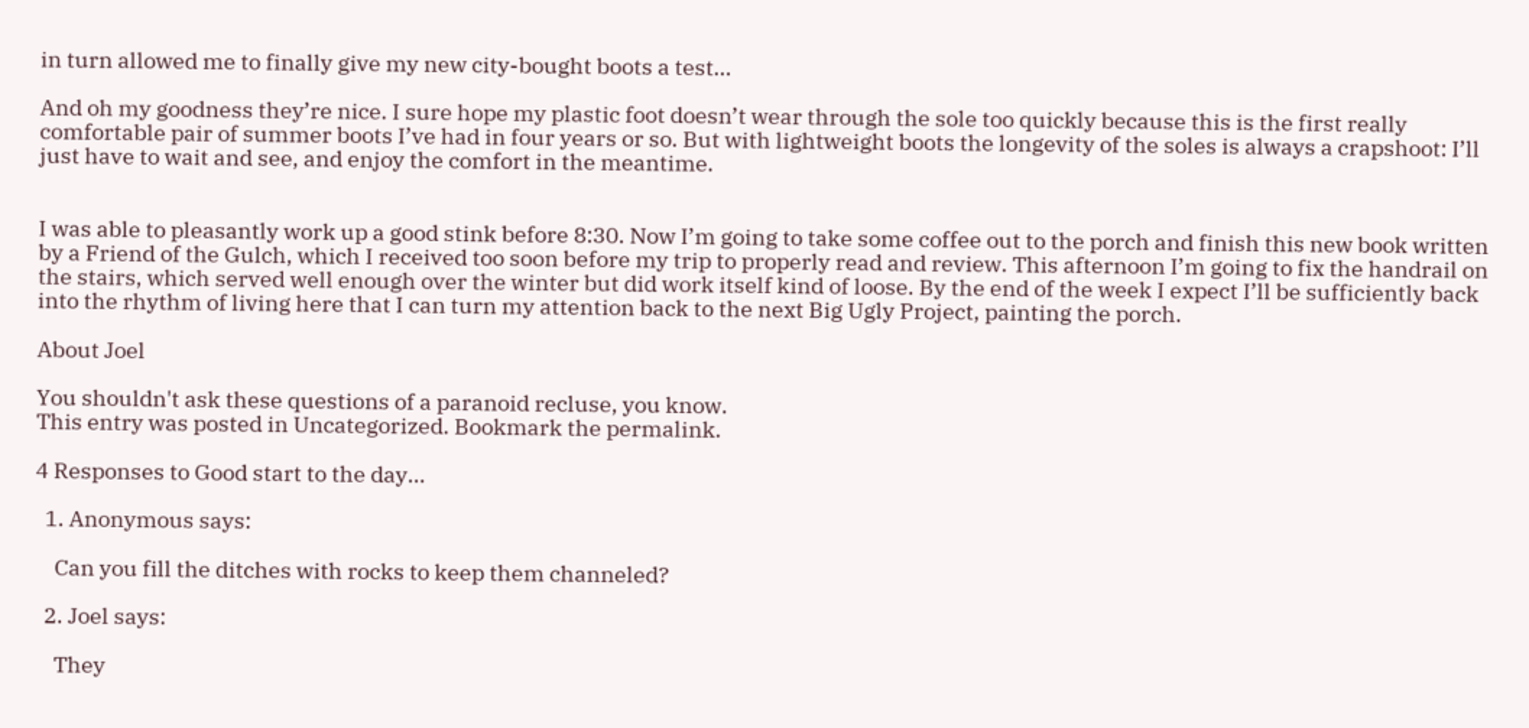in turn allowed me to finally give my new city-bought boots a test…

And oh my goodness they’re nice. I sure hope my plastic foot doesn’t wear through the sole too quickly because this is the first really comfortable pair of summer boots I’ve had in four years or so. But with lightweight boots the longevity of the soles is always a crapshoot: I’ll just have to wait and see, and enjoy the comfort in the meantime.


I was able to pleasantly work up a good stink before 8:30. Now I’m going to take some coffee out to the porch and finish this new book written by a Friend of the Gulch, which I received too soon before my trip to properly read and review. This afternoon I’m going to fix the handrail on the stairs, which served well enough over the winter but did work itself kind of loose. By the end of the week I expect I’ll be sufficiently back into the rhythm of living here that I can turn my attention back to the next Big Ugly Project, painting the porch.

About Joel

You shouldn't ask these questions of a paranoid recluse, you know.
This entry was posted in Uncategorized. Bookmark the permalink.

4 Responses to Good start to the day…

  1. Anonymous says:

    Can you fill the ditches with rocks to keep them channeled?

  2. Joel says:

    They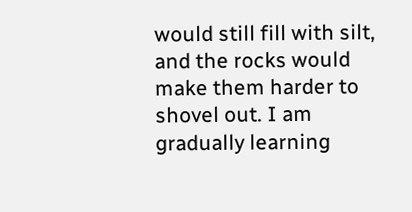would still fill with silt, and the rocks would make them harder to shovel out. I am gradually learning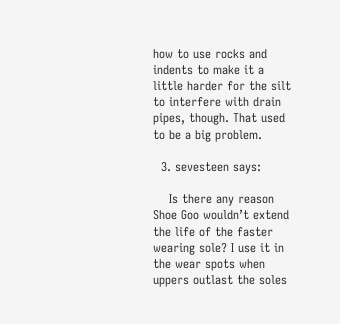how to use rocks and indents to make it a little harder for the silt to interfere with drain pipes, though. That used to be a big problem.

  3. sevesteen says:

    Is there any reason Shoe Goo wouldn’t extend the life of the faster wearing sole? I use it in the wear spots when uppers outlast the soles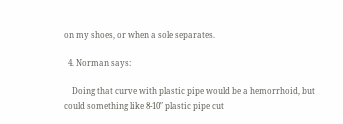on my shoes, or when a sole separates.

  4. Norman says:

    Doing that curve with plastic pipe would be a hemorrhoid, but could something like 8-10″ plastic pipe cut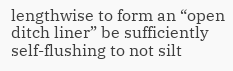lengthwise to form an “open ditch liner” be sufficiently self-flushing to not silt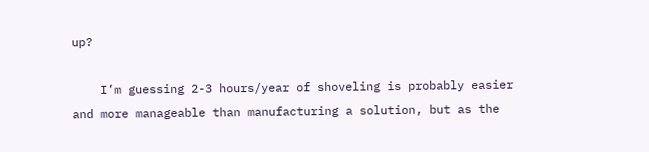up?

    I’m guessing 2-3 hours/year of shoveling is probably easier and more manageable than manufacturing a solution, but as the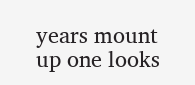years mount up one looks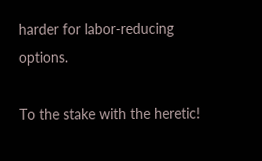harder for labor-reducing options.

To the stake with the heretic!